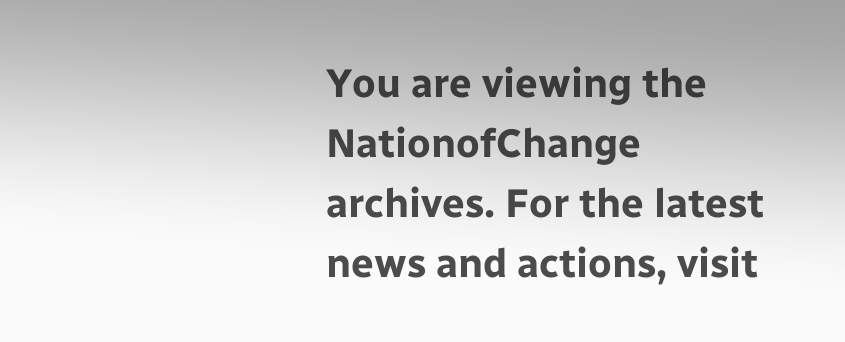You are viewing the NationofChange archives. For the latest news and actions, visit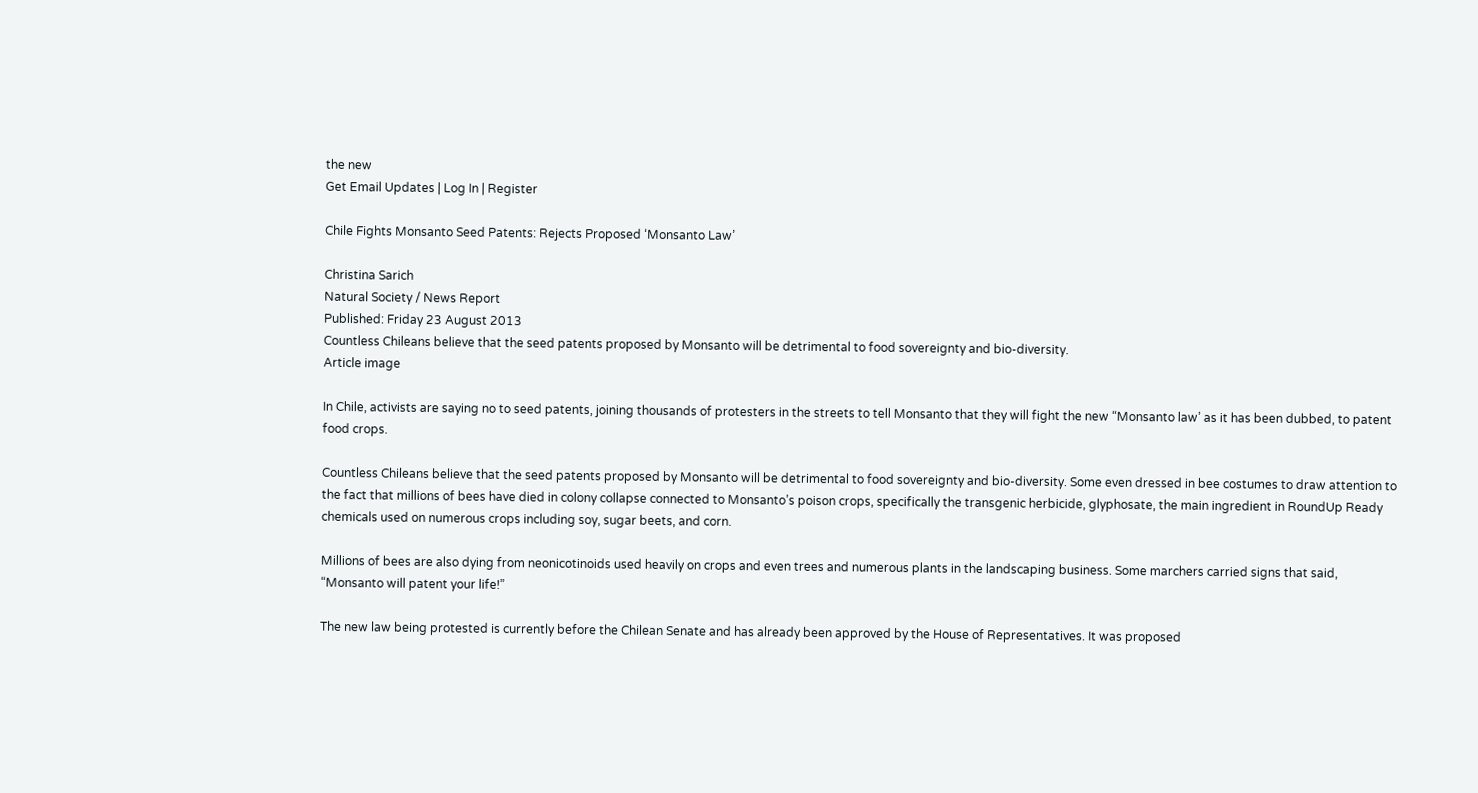the new
Get Email Updates | Log In | Register

Chile Fights Monsanto Seed Patents: Rejects Proposed ‘Monsanto Law’

Christina Sarich
Natural Society / News Report
Published: Friday 23 August 2013
Countless Chileans believe that the seed patents proposed by Monsanto will be detrimental to food sovereignty and bio-diversity.
Article image

In Chile, activists are saying no to seed patents, joining thousands of protesters in the streets to tell Monsanto that they will fight the new “Monsanto law’ as it has been dubbed, to patent food crops.

Countless Chileans believe that the seed patents proposed by Monsanto will be detrimental to food sovereignty and bio-diversity. Some even dressed in bee costumes to draw attention to the fact that millions of bees have died in colony collapse connected to Monsanto’s poison crops, specifically the transgenic herbicide, glyphosate, the main ingredient in RoundUp Ready chemicals used on numerous crops including soy, sugar beets, and corn.

Millions of bees are also dying from neonicotinoids used heavily on crops and even trees and numerous plants in the landscaping business. Some marchers carried signs that said, “Monsanto will patent your life!”

The new law being protested is currently before the Chilean Senate and has already been approved by the House of Representatives. It was proposed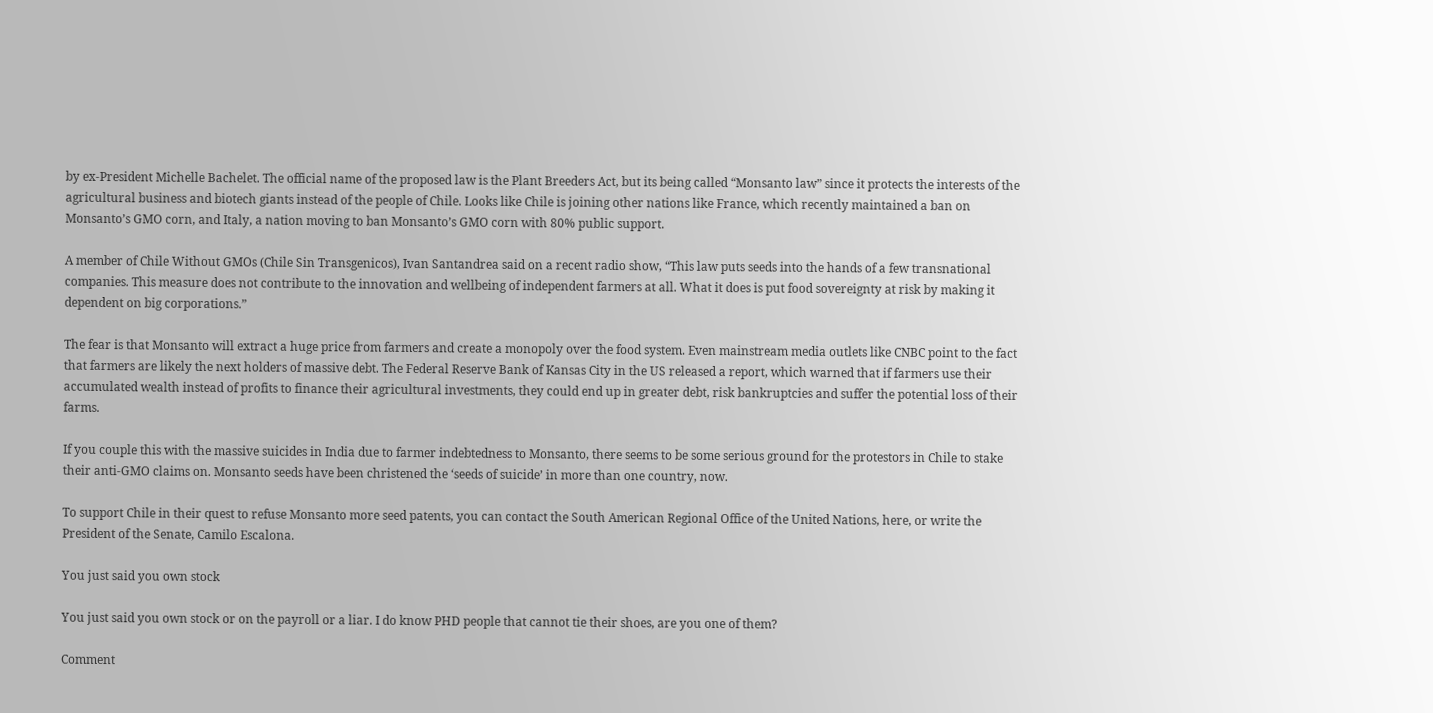by ex-President Michelle Bachelet. The official name of the proposed law is the Plant Breeders Act, but its being called “Monsanto law” since it protects the interests of the agricultural business and biotech giants instead of the people of Chile. Looks like Chile is joining other nations like France, which recently maintained a ban on Monsanto’s GMO corn, and Italy, a nation moving to ban Monsanto’s GMO corn with 80% public support.

A member of Chile Without GMOs (Chile Sin Transgenicos), Ivan Santandrea said on a recent radio show, “This law puts seeds into the hands of a few transnational companies. This measure does not contribute to the innovation and wellbeing of independent farmers at all. What it does is put food sovereignty at risk by making it dependent on big corporations.”

The fear is that Monsanto will extract a huge price from farmers and create a monopoly over the food system. Even mainstream media outlets like CNBC point to the fact that farmers are likely the next holders of massive debt. The Federal Reserve Bank of Kansas City in the US released a report, which warned that if farmers use their accumulated wealth instead of profits to finance their agricultural investments, they could end up in greater debt, risk bankruptcies and suffer the potential loss of their farms.

If you couple this with the massive suicides in India due to farmer indebtedness to Monsanto, there seems to be some serious ground for the protestors in Chile to stake their anti-GMO claims on. Monsanto seeds have been christened the ‘seeds of suicide’ in more than one country, now.

To support Chile in their quest to refuse Monsanto more seed patents, you can contact the South American Regional Office of the United Nations, here, or write the President of the Senate, Camilo Escalona.

You just said you own stock

You just said you own stock or on the payroll or a liar. I do know PHD people that cannot tie their shoes, are you one of them?

Comment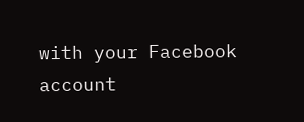with your Facebook account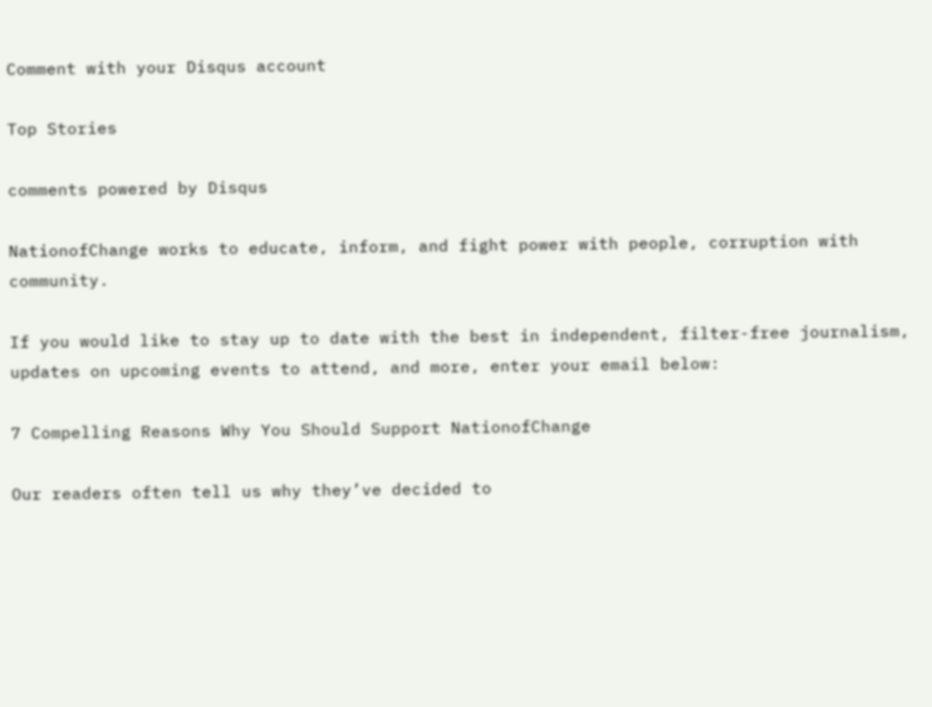Comment with your Disqus account

Top Stories

comments powered by Disqus

NationofChange works to educate, inform, and fight power with people, corruption with community.

If you would like to stay up to date with the best in independent, filter-free journalism, updates on upcoming events to attend, and more, enter your email below:

7 Compelling Reasons Why You Should Support NationofChange

Our readers often tell us why they’ve decided to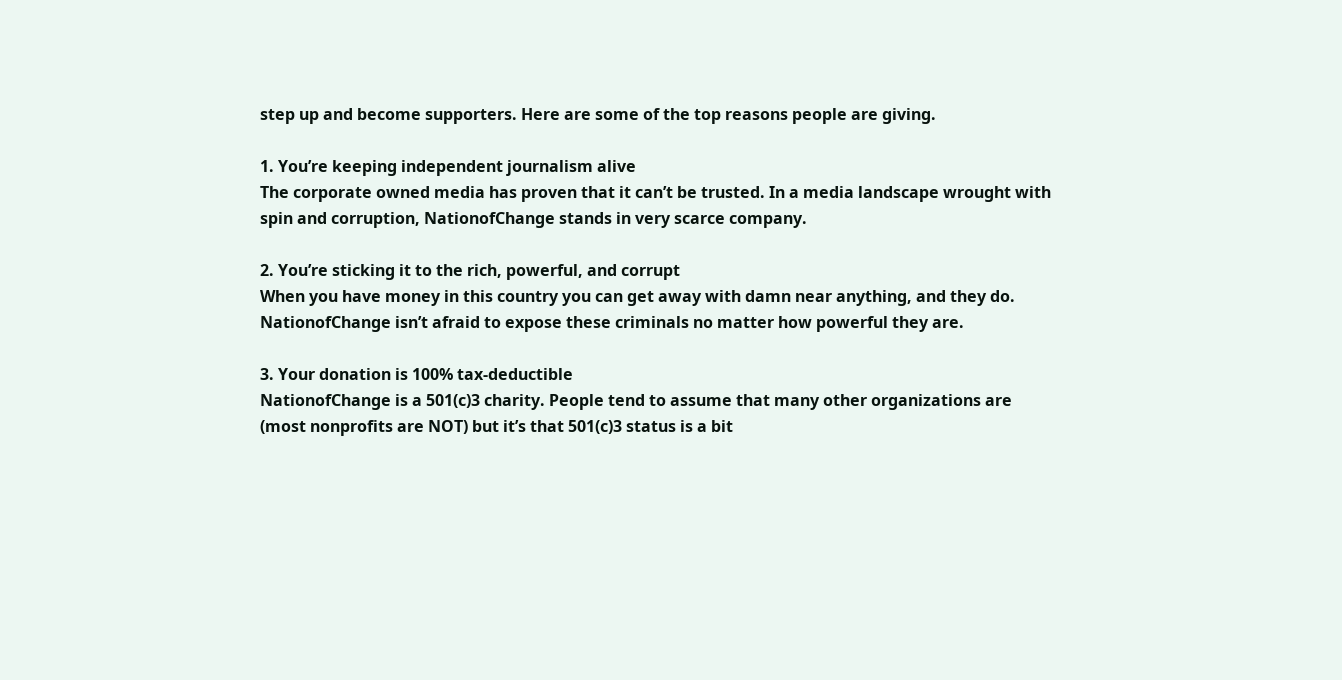step up and become supporters. Here are some of the top reasons people are giving.

1. You’re keeping independent journalism alive
The corporate owned media has proven that it can’t be trusted. In a media landscape wrought with spin and corruption, NationofChange stands in very scarce company.

2. You’re sticking it to the rich, powerful, and corrupt
When you have money in this country you can get away with damn near anything, and they do. NationofChange isn’t afraid to expose these criminals no matter how powerful they are.

3. Your donation is 100% tax-deductible
NationofChange is a 501(c)3 charity. People tend to assume that many other organizations are (most nonprofits are NOT) but it’s that 501(c)3 status is a bit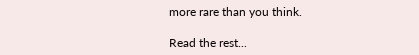more rare than you think.

Read the rest...